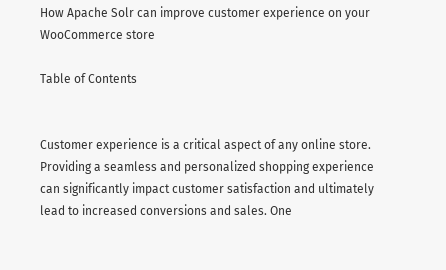How Apache Solr can improve customer experience on your WooCommerce store

Table of Contents


Customer experience is a critical aspect of any online store. Providing a seamless and personalized shopping experience can significantly impact customer satisfaction and ultimately lead to increased conversions and sales. One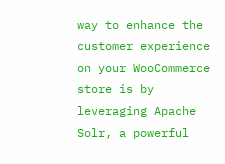way to enhance the customer experience on your WooCommerce store is by leveraging Apache Solr, a powerful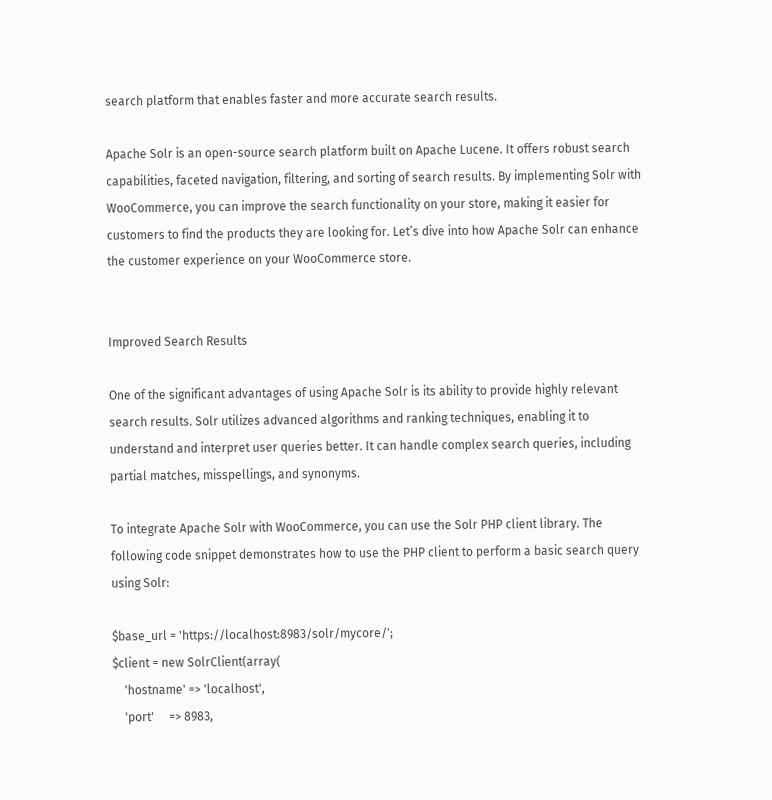search platform that enables faster and more accurate search results.

Apache Solr is an open-source search platform built on Apache Lucene. It offers robust search capabilities, faceted navigation, filtering, and sorting of search results. By implementing Solr with WooCommerce, you can improve the search functionality on your store, making it easier for customers to find the products they are looking for. Let’s dive into how Apache Solr can enhance the customer experience on your WooCommerce store.


Improved Search Results

One of the significant advantages of using Apache Solr is its ability to provide highly relevant search results. Solr utilizes advanced algorithms and ranking techniques, enabling it to understand and interpret user queries better. It can handle complex search queries, including partial matches, misspellings, and synonyms.

To integrate Apache Solr with WooCommerce, you can use the Solr PHP client library. The following code snippet demonstrates how to use the PHP client to perform a basic search query using Solr:

$base_url = 'https://localhost:8983/solr/mycore/';
$client = new SolrClient(array(
    'hostname' => 'localhost',
    'port'     => 8983,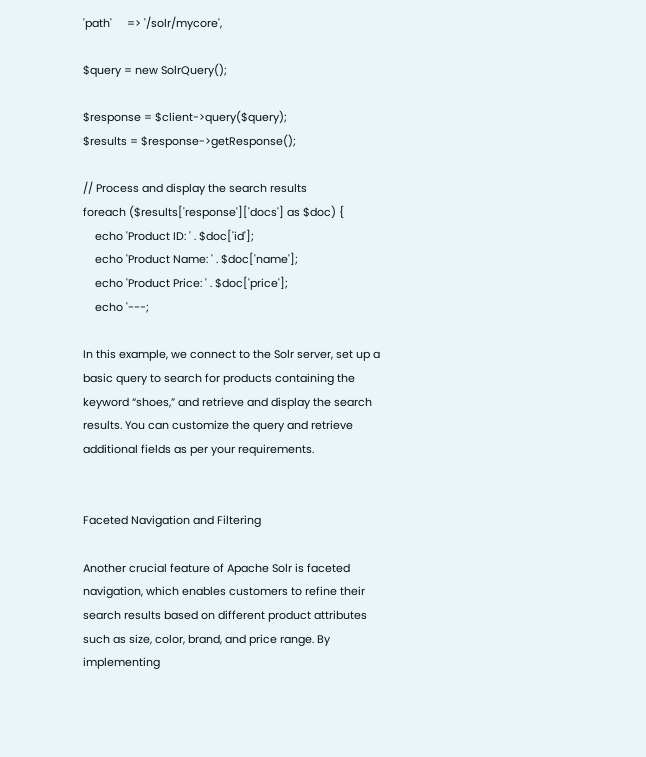'path'     => '/solr/mycore',

$query = new SolrQuery();

$response = $client->query($query);
$results = $response->getResponse();

// Process and display the search results
foreach ($results['response']['docs'] as $doc) {
    echo 'Product ID: ' . $doc['id'];
    echo 'Product Name: ' . $doc['name'];
    echo 'Product Price: ' . $doc['price'];
    echo '---;

In this example, we connect to the Solr server, set up a basic query to search for products containing the keyword “shoes,” and retrieve and display the search results. You can customize the query and retrieve additional fields as per your requirements.


Faceted Navigation and Filtering

Another crucial feature of Apache Solr is faceted navigation, which enables customers to refine their search results based on different product attributes such as size, color, brand, and price range. By implementing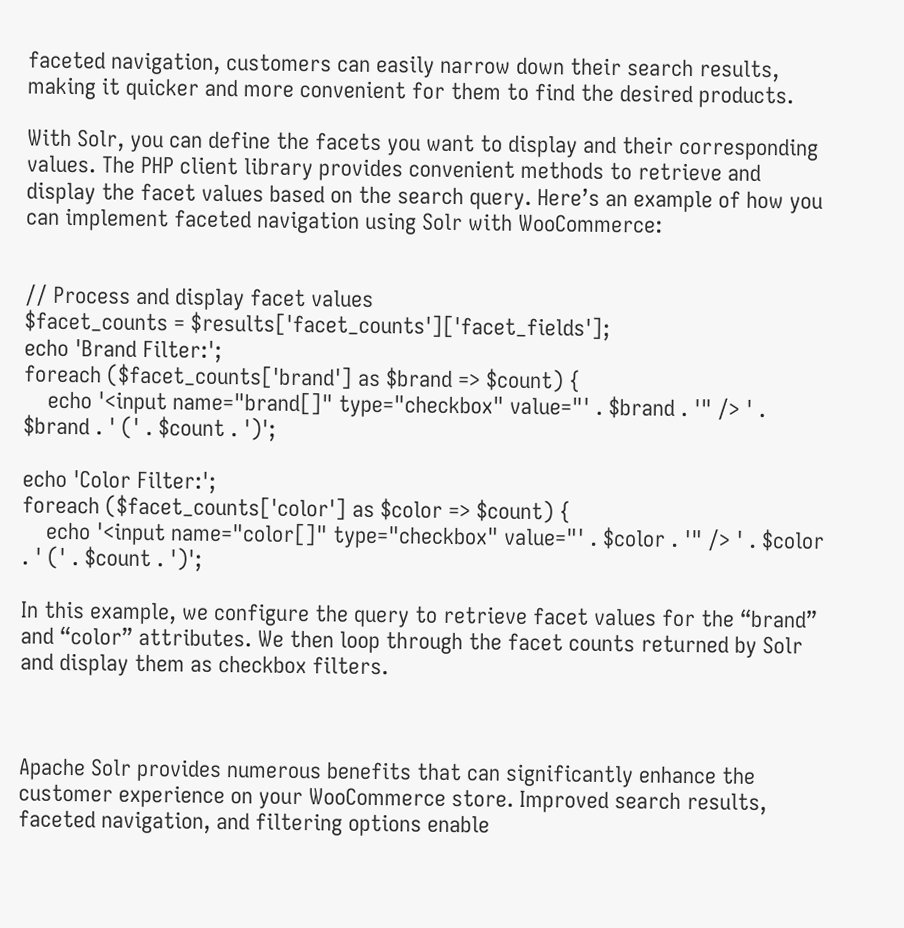faceted navigation, customers can easily narrow down their search results, making it quicker and more convenient for them to find the desired products.

With Solr, you can define the facets you want to display and their corresponding values. The PHP client library provides convenient methods to retrieve and display the facet values based on the search query. Here’s an example of how you can implement faceted navigation using Solr with WooCommerce:


// Process and display facet values
$facet_counts = $results['facet_counts']['facet_fields'];
echo 'Brand Filter:';
foreach ($facet_counts['brand'] as $brand => $count) {
    echo '<input name="brand[]" type="checkbox" value="' . $brand . '" /> ' . $brand . ' (' . $count . ')';

echo 'Color Filter:';
foreach ($facet_counts['color'] as $color => $count) {
    echo '<input name="color[]" type="checkbox" value="' . $color . '" /> ' . $color . ' (' . $count . ')';

In this example, we configure the query to retrieve facet values for the “brand” and “color” attributes. We then loop through the facet counts returned by Solr and display them as checkbox filters.



Apache Solr provides numerous benefits that can significantly enhance the customer experience on your WooCommerce store. Improved search results, faceted navigation, and filtering options enable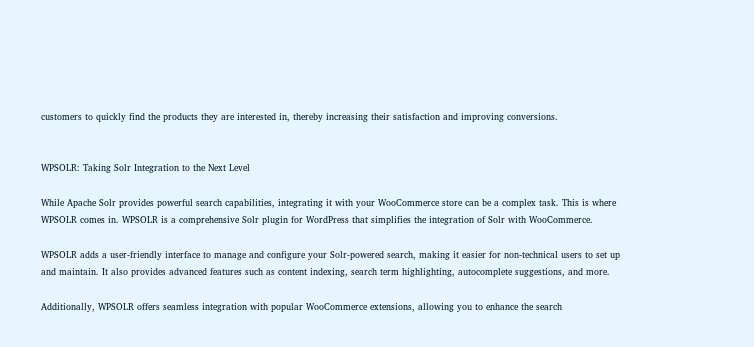customers to quickly find the products they are interested in, thereby increasing their satisfaction and improving conversions.


WPSOLR: Taking Solr Integration to the Next Level

While Apache Solr provides powerful search capabilities, integrating it with your WooCommerce store can be a complex task. This is where WPSOLR comes in. WPSOLR is a comprehensive Solr plugin for WordPress that simplifies the integration of Solr with WooCommerce.

WPSOLR adds a user-friendly interface to manage and configure your Solr-powered search, making it easier for non-technical users to set up and maintain. It also provides advanced features such as content indexing, search term highlighting, autocomplete suggestions, and more.

Additionally, WPSOLR offers seamless integration with popular WooCommerce extensions, allowing you to enhance the search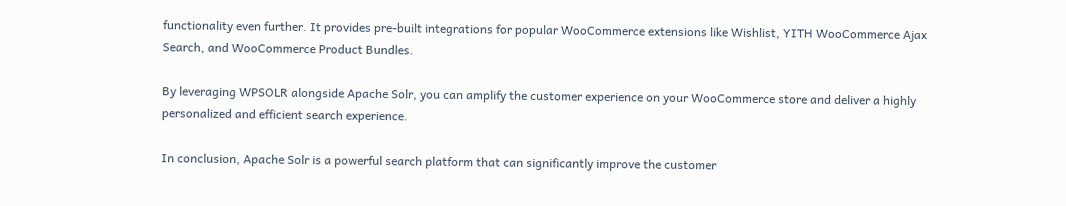functionality even further. It provides pre-built integrations for popular WooCommerce extensions like Wishlist, YITH WooCommerce Ajax Search, and WooCommerce Product Bundles.

By leveraging WPSOLR alongside Apache Solr, you can amplify the customer experience on your WooCommerce store and deliver a highly personalized and efficient search experience.

In conclusion, Apache Solr is a powerful search platform that can significantly improve the customer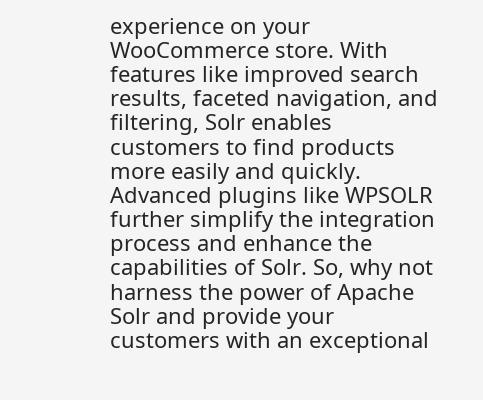experience on your WooCommerce store. With features like improved search results, faceted navigation, and filtering, Solr enables customers to find products more easily and quickly. Advanced plugins like WPSOLR further simplify the integration process and enhance the capabilities of Solr. So, why not harness the power of Apache Solr and provide your customers with an exceptional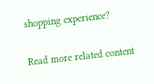shopping experience?

Read more related content